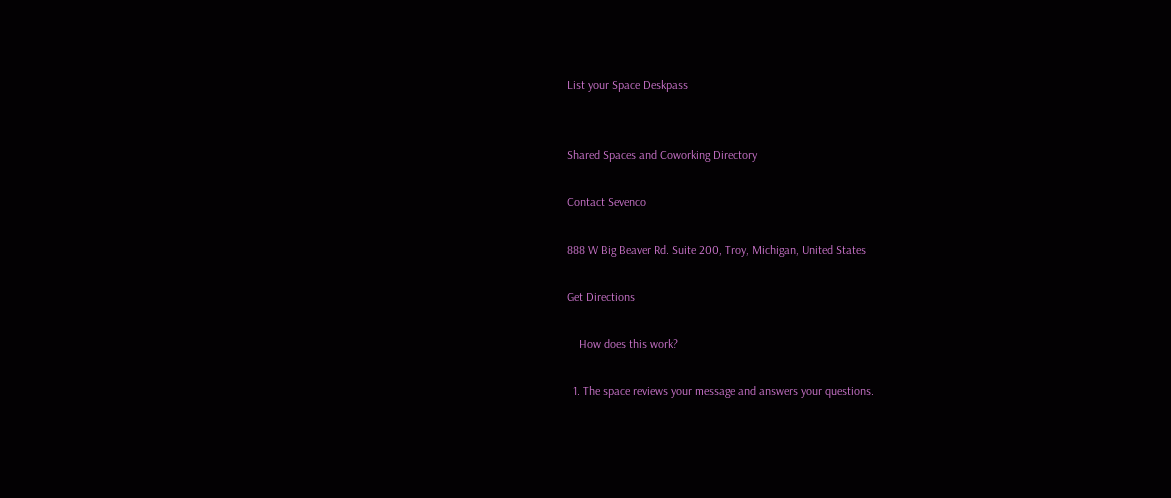List your Space Deskpass


Shared Spaces and Coworking Directory

Contact Sevenco

888 W Big Beaver Rd. Suite 200, Troy, Michigan, United States

Get Directions

    How does this work?

  1. The space reviews your message and answers your questions.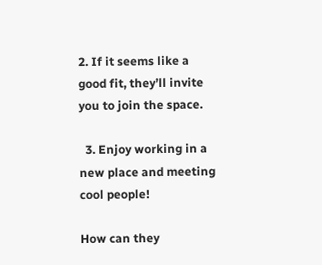2. If it seems like a good fit, they’ll invite you to join the space.

  3. Enjoy working in a new place and meeting cool people!

How can they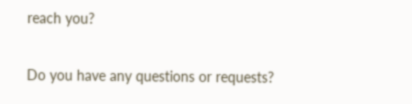reach you?

Do you have any questions or requests?